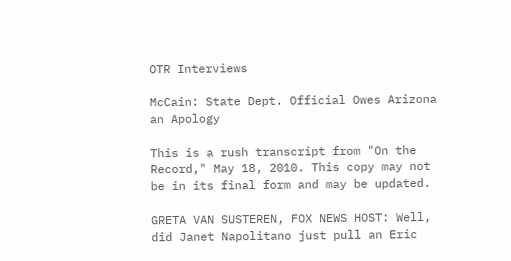OTR Interviews

McCain: State Dept. Official Owes Arizona an Apology

This is a rush transcript from "On the Record," May 18, 2010. This copy may not be in its final form and may be updated.

GRETA VAN SUSTEREN, FOX NEWS HOST: Well, did Janet Napolitano just pull an Eric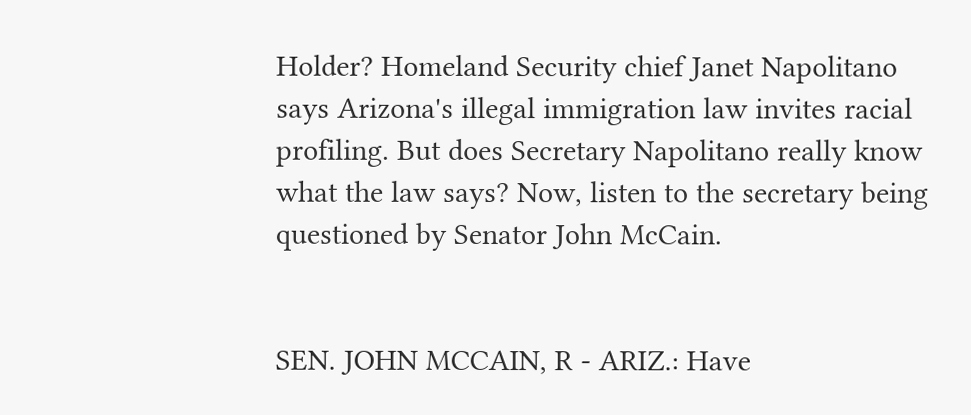Holder? Homeland Security chief Janet Napolitano says Arizona's illegal immigration law invites racial profiling. But does Secretary Napolitano really know what the law says? Now, listen to the secretary being questioned by Senator John McCain.


SEN. JOHN MCCAIN, R - ARIZ.: Have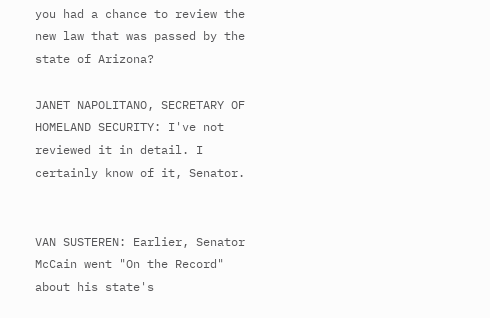you had a chance to review the new law that was passed by the state of Arizona?

JANET NAPOLITANO, SECRETARY OF HOMELAND SECURITY: I've not reviewed it in detail. I certainly know of it, Senator.


VAN SUSTEREN: Earlier, Senator McCain went "On the Record" about his state's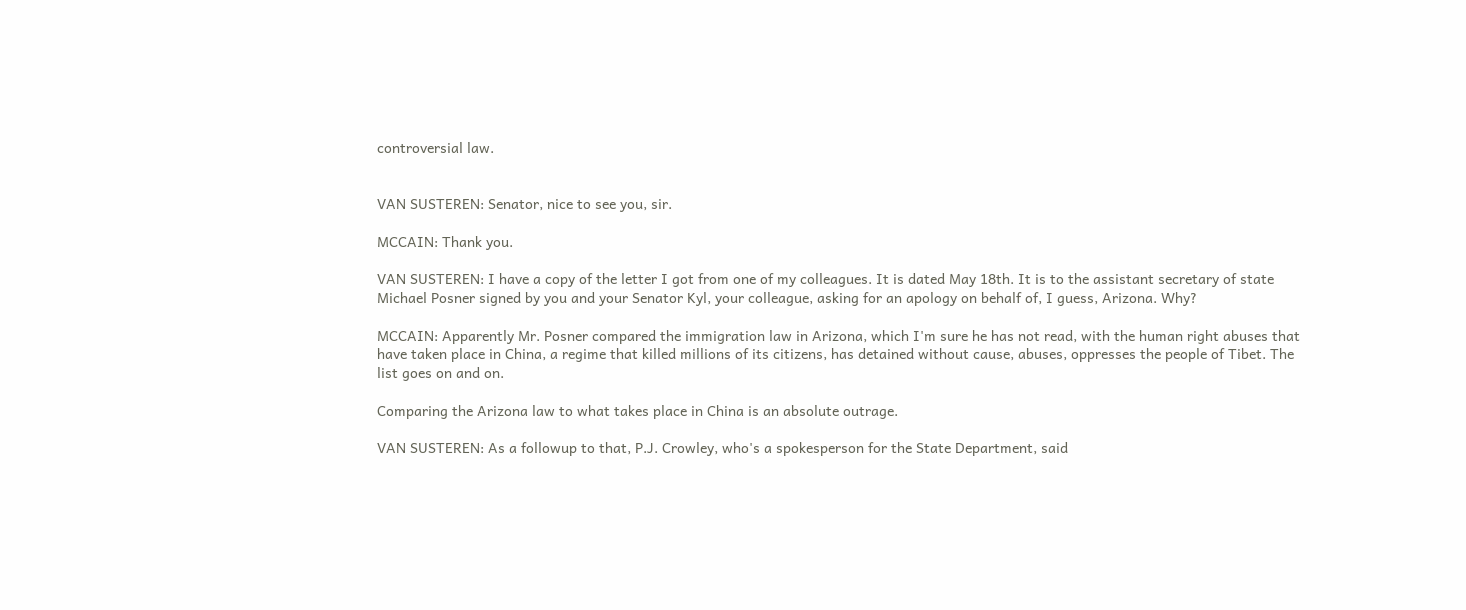controversial law.


VAN SUSTEREN: Senator, nice to see you, sir.

MCCAIN: Thank you.

VAN SUSTEREN: I have a copy of the letter I got from one of my colleagues. It is dated May 18th. It is to the assistant secretary of state Michael Posner signed by you and your Senator Kyl, your colleague, asking for an apology on behalf of, I guess, Arizona. Why?

MCCAIN: Apparently Mr. Posner compared the immigration law in Arizona, which I'm sure he has not read, with the human right abuses that have taken place in China, a regime that killed millions of its citizens, has detained without cause, abuses, oppresses the people of Tibet. The list goes on and on.

Comparing the Arizona law to what takes place in China is an absolute outrage.

VAN SUSTEREN: As a followup to that, P.J. Crowley, who's a spokesperson for the State Department, said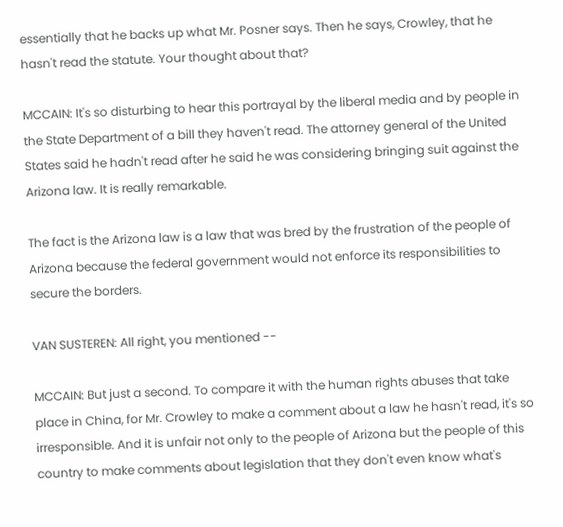essentially that he backs up what Mr. Posner says. Then he says, Crowley, that he hasn't read the statute. Your thought about that?

MCCAIN: It's so disturbing to hear this portrayal by the liberal media and by people in the State Department of a bill they haven't read. The attorney general of the United States said he hadn't read after he said he was considering bringing suit against the Arizona law. It is really remarkable.

The fact is the Arizona law is a law that was bred by the frustration of the people of Arizona because the federal government would not enforce its responsibilities to secure the borders.

VAN SUSTEREN: All right, you mentioned --

MCCAIN: But just a second. To compare it with the human rights abuses that take place in China, for Mr. Crowley to make a comment about a law he hasn't read, it's so irresponsible. And it is unfair not only to the people of Arizona but the people of this country to make comments about legislation that they don't even know what's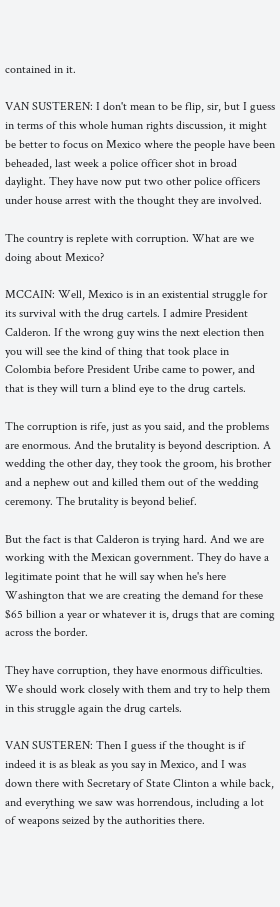contained in it.

VAN SUSTEREN: I don't mean to be flip, sir, but I guess in terms of this whole human rights discussion, it might be better to focus on Mexico where the people have been beheaded, last week a police officer shot in broad daylight. They have now put two other police officers under house arrest with the thought they are involved.

The country is replete with corruption. What are we doing about Mexico?

MCCAIN: Well, Mexico is in an existential struggle for its survival with the drug cartels. I admire President Calderon. If the wrong guy wins the next election then you will see the kind of thing that took place in Colombia before President Uribe came to power, and that is they will turn a blind eye to the drug cartels.

The corruption is rife, just as you said, and the problems are enormous. And the brutality is beyond description. A wedding the other day, they took the groom, his brother and a nephew out and killed them out of the wedding ceremony. The brutality is beyond belief.

But the fact is that Calderon is trying hard. And we are working with the Mexican government. They do have a legitimate point that he will say when he's here Washington that we are creating the demand for these $65 billion a year or whatever it is, drugs that are coming across the border.

They have corruption, they have enormous difficulties. We should work closely with them and try to help them in this struggle again the drug cartels.

VAN SUSTEREN: Then I guess if the thought is if indeed it is as bleak as you say in Mexico, and I was down there with Secretary of State Clinton a while back, and everything we saw was horrendous, including a lot of weapons seized by the authorities there.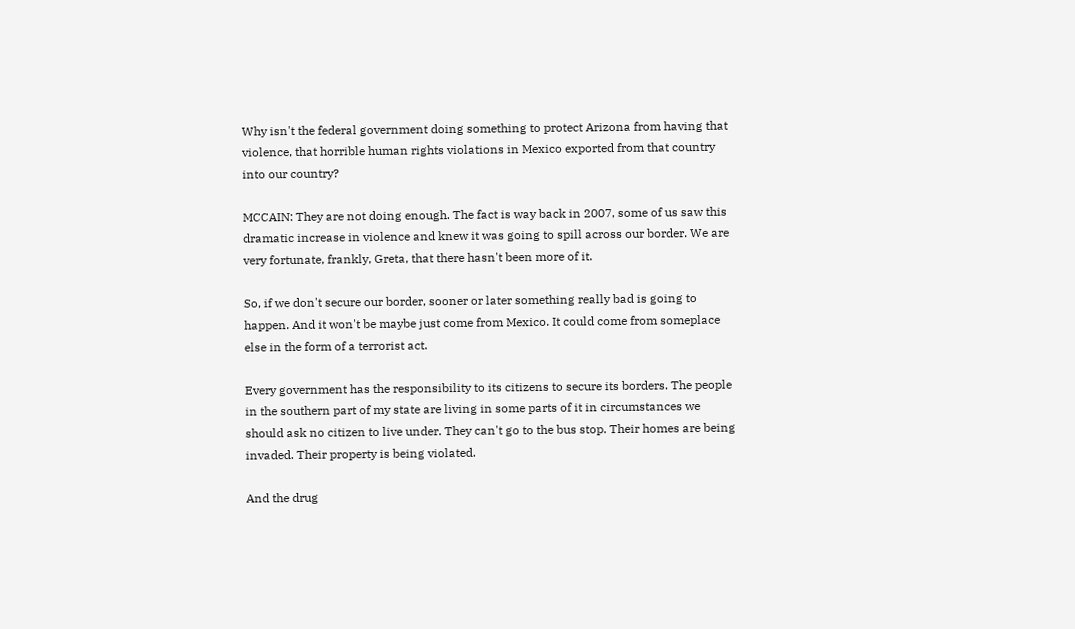Why isn't the federal government doing something to protect Arizona from having that violence, that horrible human rights violations in Mexico exported from that country into our country?

MCCAIN: They are not doing enough. The fact is way back in 2007, some of us saw this dramatic increase in violence and knew it was going to spill across our border. We are very fortunate, frankly, Greta, that there hasn't been more of it.

So, if we don't secure our border, sooner or later something really bad is going to happen. And it won't be maybe just come from Mexico. It could come from someplace else in the form of a terrorist act.

Every government has the responsibility to its citizens to secure its borders. The people in the southern part of my state are living in some parts of it in circumstances we should ask no citizen to live under. They can't go to the bus stop. Their homes are being invaded. Their property is being violated.

And the drug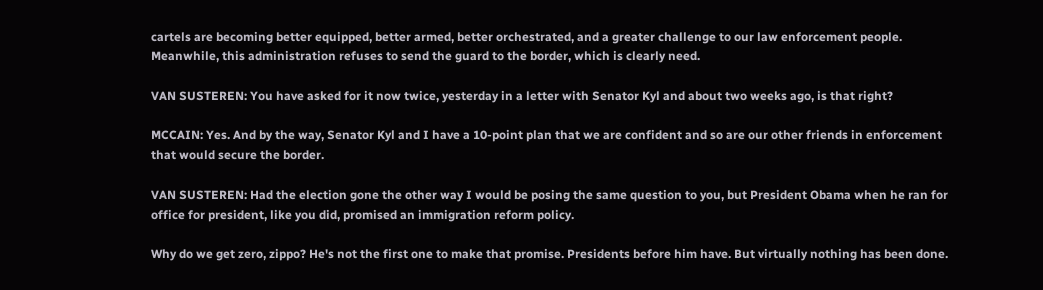cartels are becoming better equipped, better armed, better orchestrated, and a greater challenge to our law enforcement people. Meanwhile, this administration refuses to send the guard to the border, which is clearly need.

VAN SUSTEREN: You have asked for it now twice, yesterday in a letter with Senator Kyl and about two weeks ago, is that right?

MCCAIN: Yes. And by the way, Senator Kyl and I have a 10-point plan that we are confident and so are our other friends in enforcement that would secure the border.

VAN SUSTEREN: Had the election gone the other way I would be posing the same question to you, but President Obama when he ran for office for president, like you did, promised an immigration reform policy.

Why do we get zero, zippo? He's not the first one to make that promise. Presidents before him have. But virtually nothing has been done.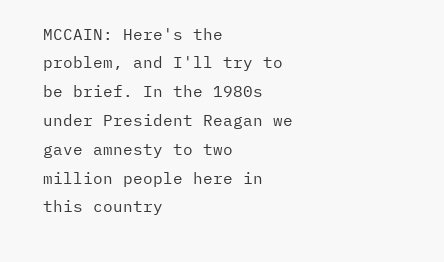MCCAIN: Here's the problem, and I'll try to be brief. In the 1980s under President Reagan we gave amnesty to two million people here in this country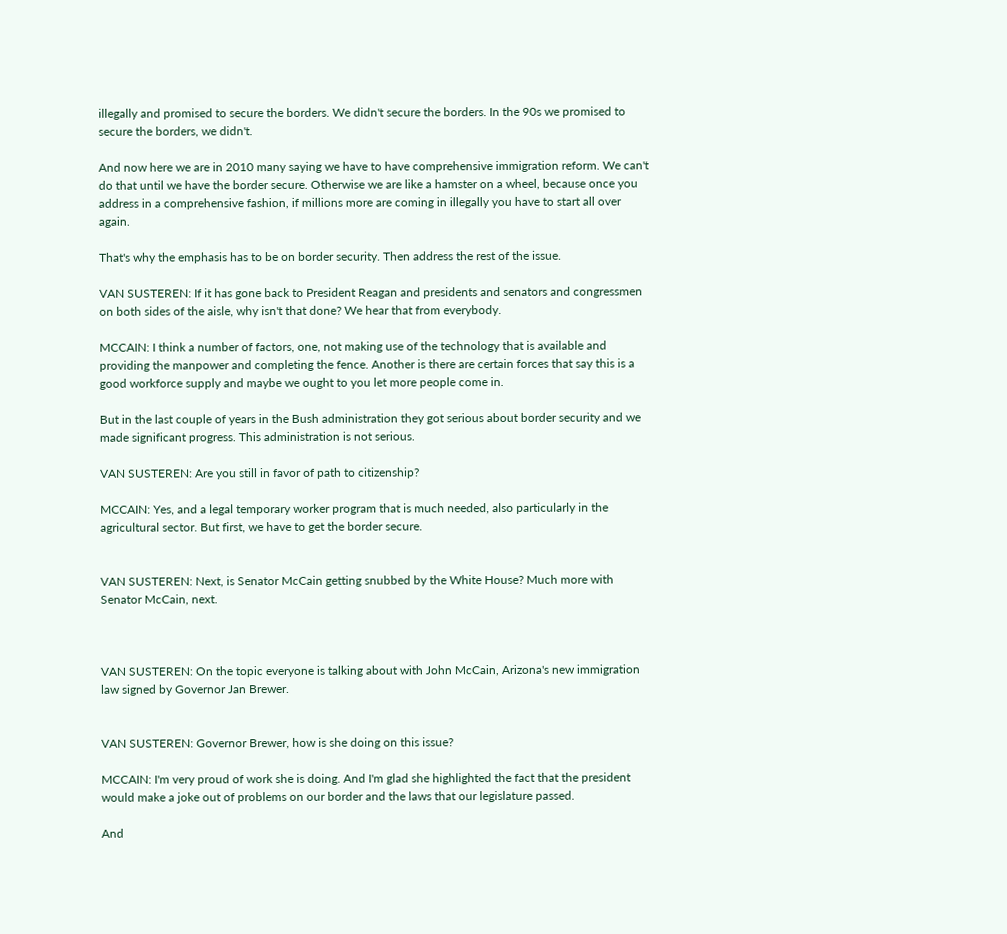illegally and promised to secure the borders. We didn't secure the borders. In the 90s we promised to secure the borders, we didn't.

And now here we are in 2010 many saying we have to have comprehensive immigration reform. We can't do that until we have the border secure. Otherwise we are like a hamster on a wheel, because once you address in a comprehensive fashion, if millions more are coming in illegally you have to start all over again.

That's why the emphasis has to be on border security. Then address the rest of the issue.

VAN SUSTEREN: If it has gone back to President Reagan and presidents and senators and congressmen on both sides of the aisle, why isn't that done? We hear that from everybody.

MCCAIN: I think a number of factors, one, not making use of the technology that is available and providing the manpower and completing the fence. Another is there are certain forces that say this is a good workforce supply and maybe we ought to you let more people come in.

But in the last couple of years in the Bush administration they got serious about border security and we made significant progress. This administration is not serious.

VAN SUSTEREN: Are you still in favor of path to citizenship?

MCCAIN: Yes, and a legal temporary worker program that is much needed, also particularly in the agricultural sector. But first, we have to get the border secure.


VAN SUSTEREN: Next, is Senator McCain getting snubbed by the White House? Much more with Senator McCain, next.



VAN SUSTEREN: On the topic everyone is talking about with John McCain, Arizona's new immigration law signed by Governor Jan Brewer.


VAN SUSTEREN: Governor Brewer, how is she doing on this issue?

MCCAIN: I'm very proud of work she is doing. And I'm glad she highlighted the fact that the president would make a joke out of problems on our border and the laws that our legislature passed.

And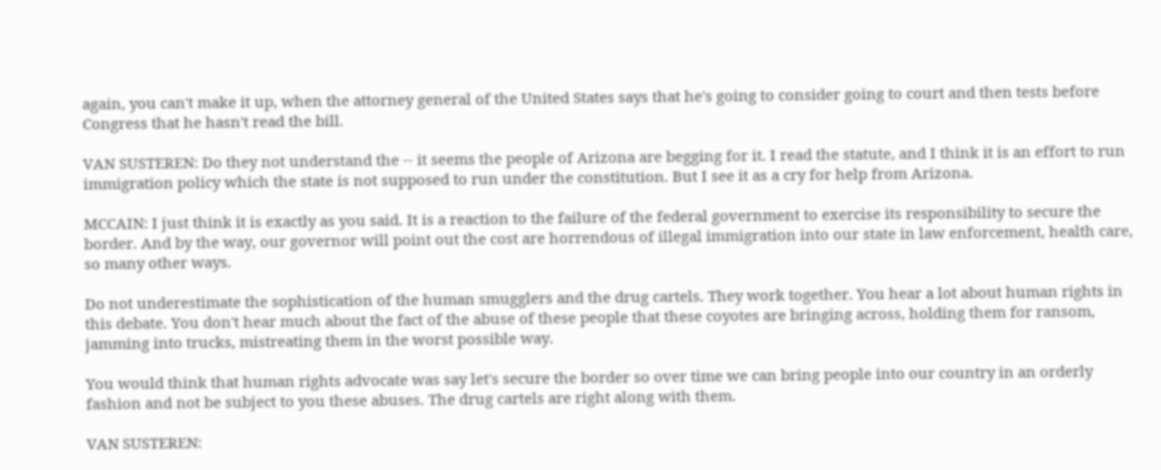again, you can't make it up, when the attorney general of the United States says that he's going to consider going to court and then tests before Congress that he hasn't read the bill.

VAN SUSTEREN: Do they not understand the -- it seems the people of Arizona are begging for it. I read the statute, and I think it is an effort to run immigration policy which the state is not supposed to run under the constitution. But I see it as a cry for help from Arizona.

MCCAIN: I just think it is exactly as you said. It is a reaction to the failure of the federal government to exercise its responsibility to secure the border. And by the way, our governor will point out the cost are horrendous of illegal immigration into our state in law enforcement, health care, so many other ways.

Do not underestimate the sophistication of the human smugglers and the drug cartels. They work together. You hear a lot about human rights in this debate. You don't hear much about the fact of the abuse of these people that these coyotes are bringing across, holding them for ransom, jamming into trucks, mistreating them in the worst possible way.

You would think that human rights advocate was say let's secure the border so over time we can bring people into our country in an orderly fashion and not be subject to you these abuses. The drug cartels are right along with them.

VAN SUSTEREN: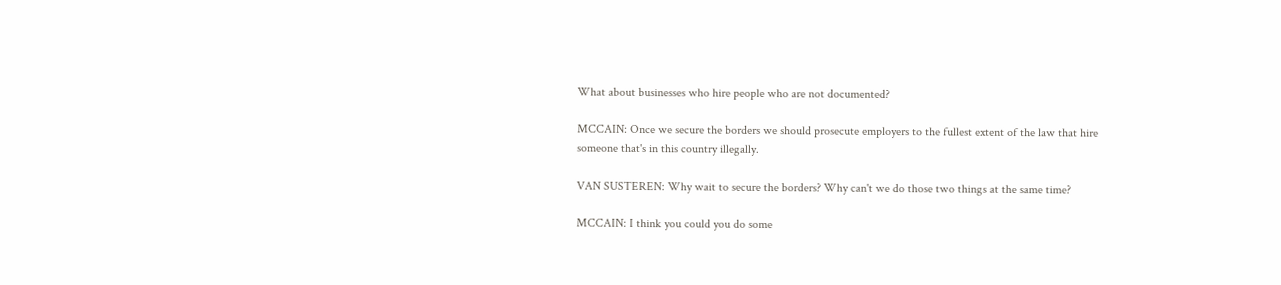What about businesses who hire people who are not documented?

MCCAIN: Once we secure the borders we should prosecute employers to the fullest extent of the law that hire someone that's in this country illegally.

VAN SUSTEREN: Why wait to secure the borders? Why can't we do those two things at the same time?

MCCAIN: I think you could you do some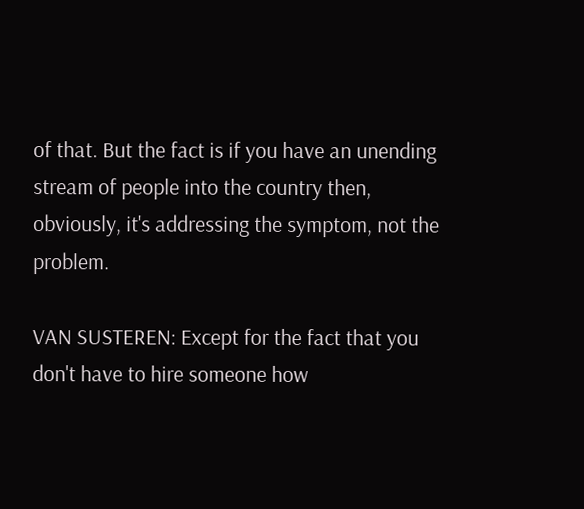of that. But the fact is if you have an unending stream of people into the country then, obviously, it's addressing the symptom, not the problem.

VAN SUSTEREN: Except for the fact that you don't have to hire someone how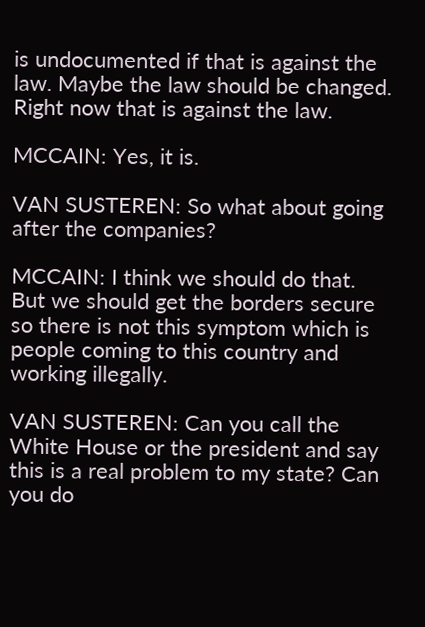is undocumented if that is against the law. Maybe the law should be changed. Right now that is against the law.

MCCAIN: Yes, it is.

VAN SUSTEREN: So what about going after the companies?

MCCAIN: I think we should do that. But we should get the borders secure so there is not this symptom which is people coming to this country and working illegally.

VAN SUSTEREN: Can you call the White House or the president and say this is a real problem to my state? Can you do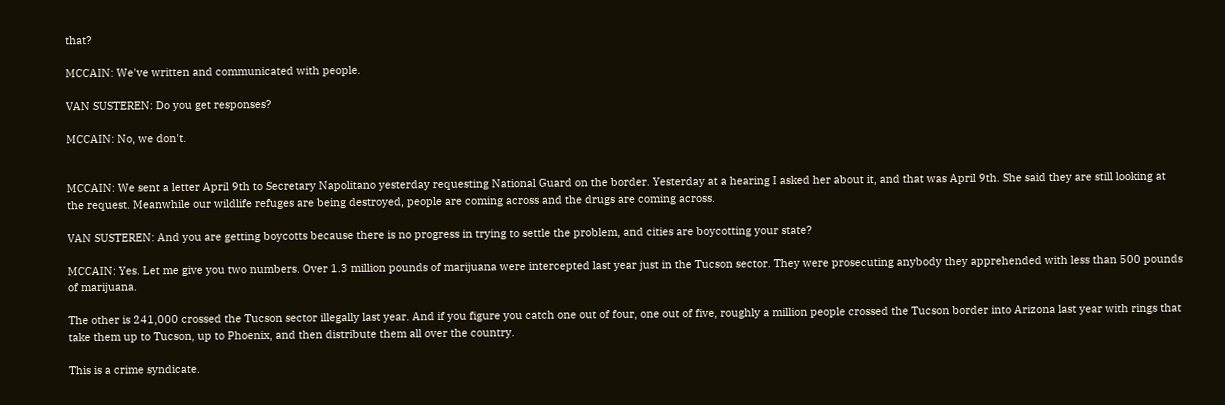that?

MCCAIN: We've written and communicated with people.

VAN SUSTEREN: Do you get responses?

MCCAIN: No, we don't.


MCCAIN: We sent a letter April 9th to Secretary Napolitano yesterday requesting National Guard on the border. Yesterday at a hearing I asked her about it, and that was April 9th. She said they are still looking at the request. Meanwhile our wildlife refuges are being destroyed, people are coming across and the drugs are coming across.

VAN SUSTEREN: And you are getting boycotts because there is no progress in trying to settle the problem, and cities are boycotting your state?

MCCAIN: Yes. Let me give you two numbers. Over 1.3 million pounds of marijuana were intercepted last year just in the Tucson sector. They were prosecuting anybody they apprehended with less than 500 pounds of marijuana.

The other is 241,000 crossed the Tucson sector illegally last year. And if you figure you catch one out of four, one out of five, roughly a million people crossed the Tucson border into Arizona last year with rings that take them up to Tucson, up to Phoenix, and then distribute them all over the country.

This is a crime syndicate.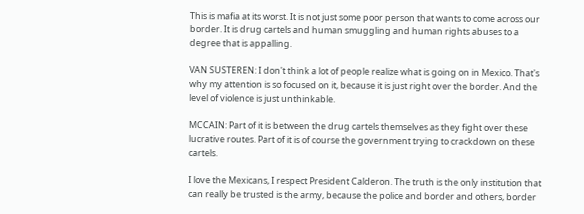This is mafia at its worst. It is not just some poor person that wants to come across our border. It is drug cartels and human smuggling and human rights abuses to a degree that is appalling.

VAN SUSTEREN: I don't think a lot of people realize what is going on in Mexico. That's why my attention is so focused on it, because it is just right over the border. And the level of violence is just unthinkable.

MCCAIN: Part of it is between the drug cartels themselves as they fight over these lucrative routes. Part of it is of course the government trying to crackdown on these cartels.

I love the Mexicans, I respect President Calderon. The truth is the only institution that can really be trusted is the army, because the police and border and others, border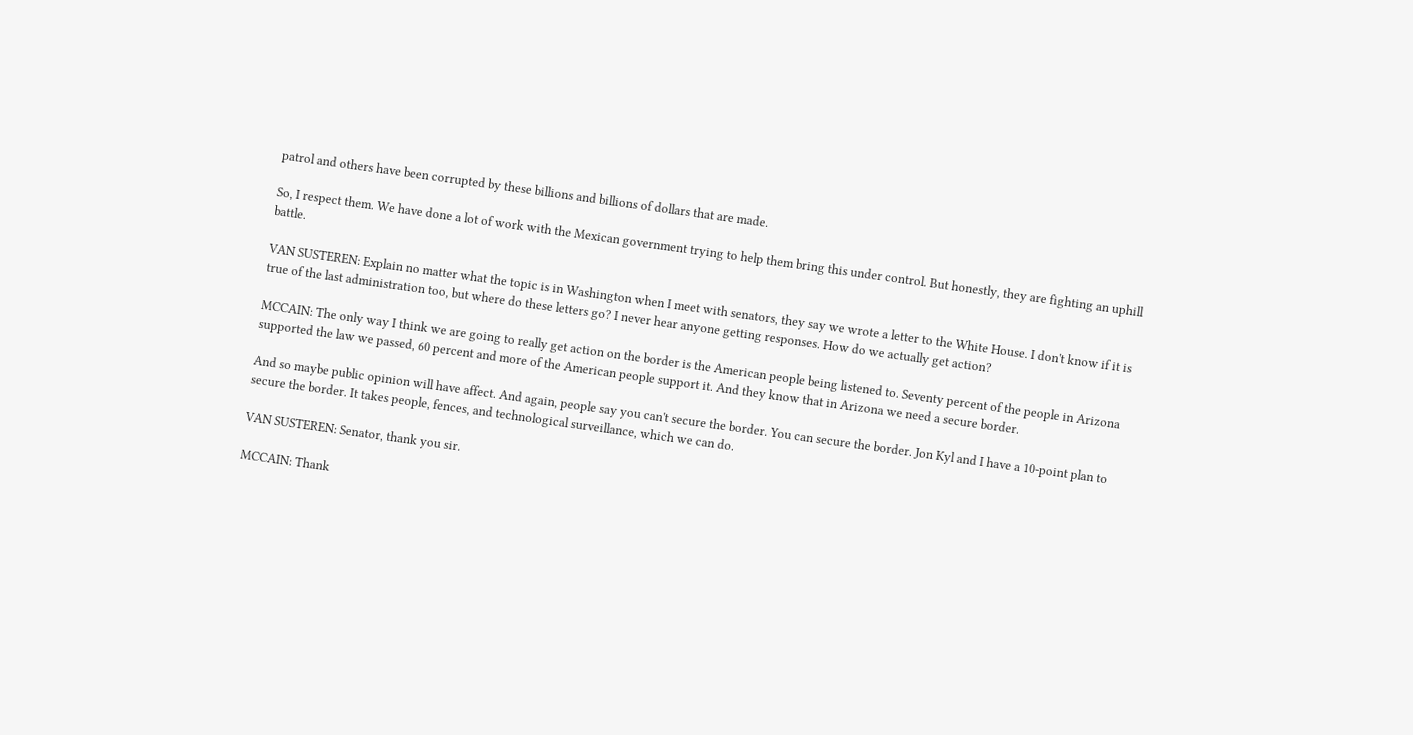patrol and others have been corrupted by these billions and billions of dollars that are made.

So, I respect them. We have done a lot of work with the Mexican government trying to help them bring this under control. But honestly, they are fighting an uphill battle.

VAN SUSTEREN: Explain no matter what the topic is in Washington when I meet with senators, they say we wrote a letter to the White House. I don't know if it is true of the last administration too, but where do these letters go? I never hear anyone getting responses. How do we actually get action?

MCCAIN: The only way I think we are going to really get action on the border is the American people being listened to. Seventy percent of the people in Arizona supported the law we passed, 60 percent and more of the American people support it. And they know that in Arizona we need a secure border.

And so maybe public opinion will have affect. And again, people say you can't secure the border. You can secure the border. Jon Kyl and I have a 10-point plan to secure the border. It takes people, fences, and technological surveillance, which we can do.

VAN SUSTEREN: Senator, thank you sir.

MCCAIN: Thank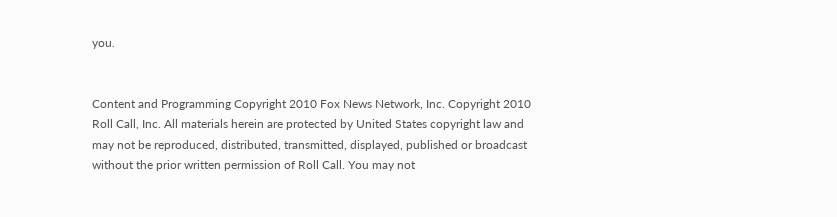you.


Content and Programming Copyright 2010 Fox News Network, Inc. Copyright 2010 Roll Call, Inc. All materials herein are protected by United States copyright law and may not be reproduced, distributed, transmitted, displayed, published or broadcast without the prior written permission of Roll Call. You may not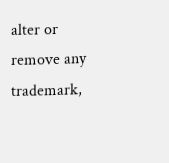alter or remove any trademark,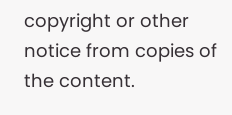copyright or other notice from copies of the content.